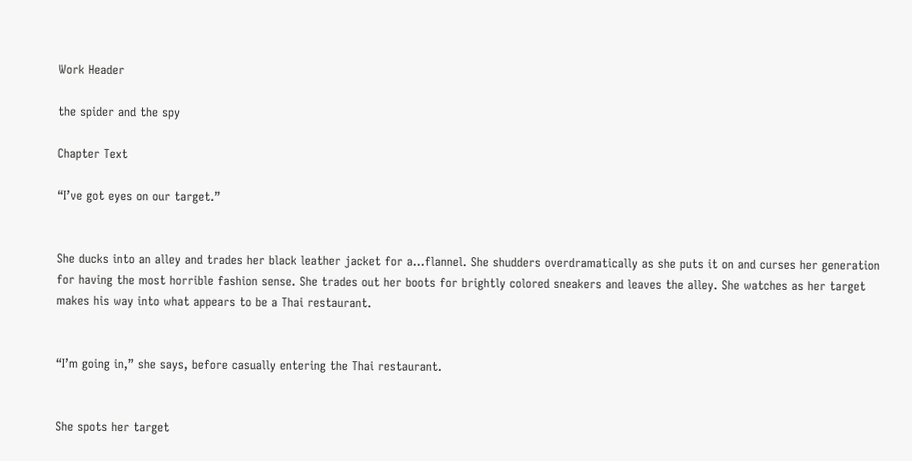Work Header

the spider and the spy

Chapter Text

“I’ve got eyes on our target.”


She ducks into an alley and trades her black leather jacket for a...flannel. She shudders overdramatically as she puts it on and curses her generation for having the most horrible fashion sense. She trades out her boots for brightly colored sneakers and leaves the alley. She watches as her target makes his way into what appears to be a Thai restaurant.


“I’m going in,” she says, before casually entering the Thai restaurant.


She spots her target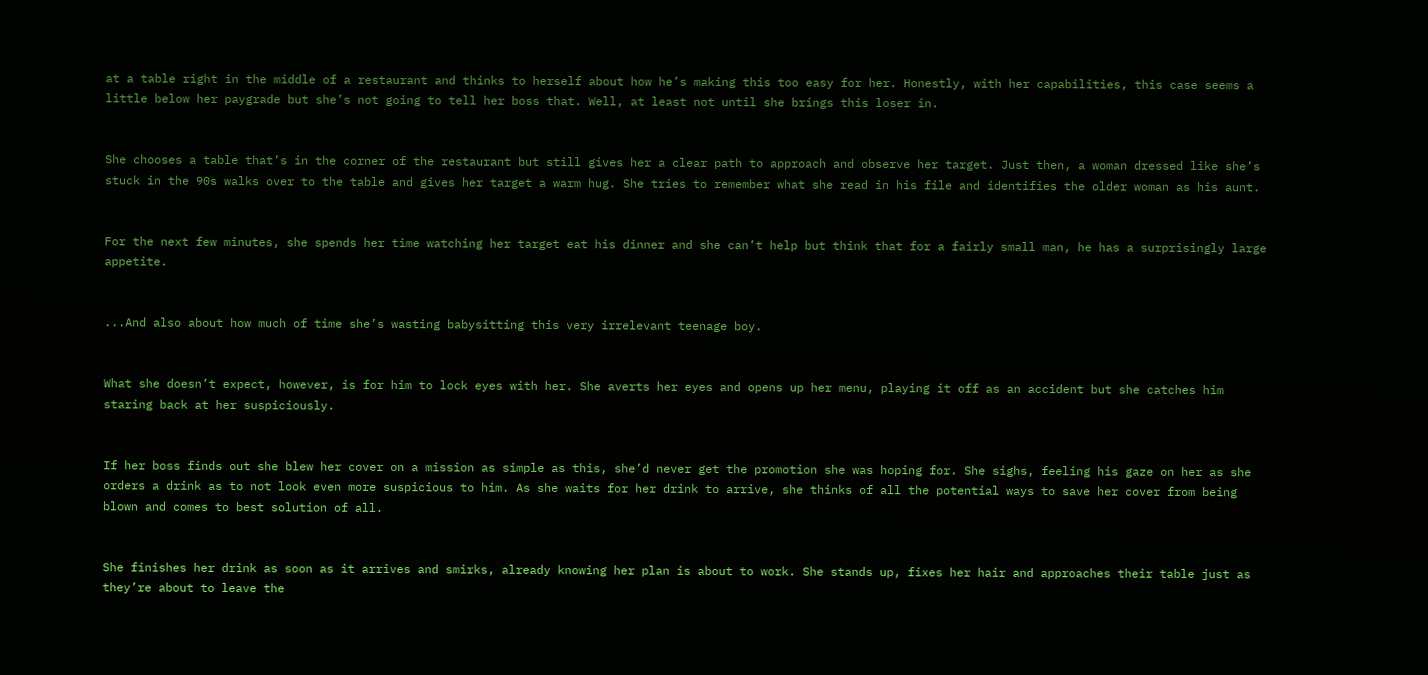at a table right in the middle of a restaurant and thinks to herself about how he’s making this too easy for her. Honestly, with her capabilities, this case seems a little below her paygrade but she’s not going to tell her boss that. Well, at least not until she brings this loser in.


She chooses a table that’s in the corner of the restaurant but still gives her a clear path to approach and observe her target. Just then, a woman dressed like she’s stuck in the 90s walks over to the table and gives her target a warm hug. She tries to remember what she read in his file and identifies the older woman as his aunt.


For the next few minutes, she spends her time watching her target eat his dinner and she can’t help but think that for a fairly small man, he has a surprisingly large appetite.


...And also about how much of time she’s wasting babysitting this very irrelevant teenage boy.


What she doesn’t expect, however, is for him to lock eyes with her. She averts her eyes and opens up her menu, playing it off as an accident but she catches him staring back at her suspiciously.


If her boss finds out she blew her cover on a mission as simple as this, she’d never get the promotion she was hoping for. She sighs, feeling his gaze on her as she orders a drink as to not look even more suspicious to him. As she waits for her drink to arrive, she thinks of all the potential ways to save her cover from being blown and comes to best solution of all.


She finishes her drink as soon as it arrives and smirks, already knowing her plan is about to work. She stands up, fixes her hair and approaches their table just as they’re about to leave the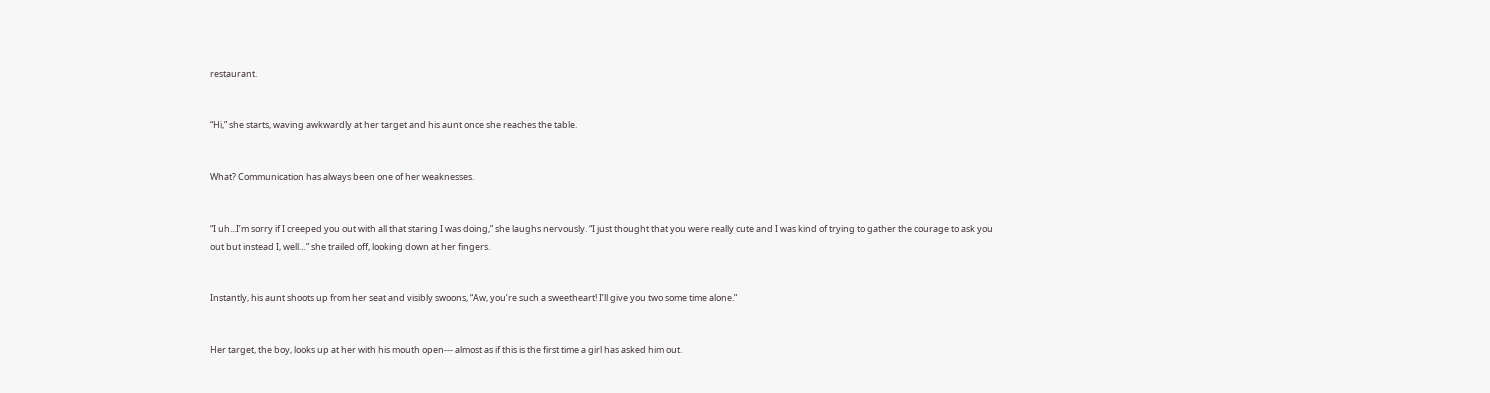restaurant.


“Hi,” she starts, waving awkwardly at her target and his aunt once she reaches the table.


What? Communication has always been one of her weaknesses.


“I uh...I’m sorry if I creeped you out with all that staring I was doing,” she laughs nervously. “I just thought that you were really cute and I was kind of trying to gather the courage to ask you out but instead I, well…” she trailed off, looking down at her fingers.


Instantly, his aunt shoots up from her seat and visibly swoons, “Aw, you’re such a sweetheart! I’ll give you two some time alone.”


Her target, the boy, looks up at her with his mouth open--- almost as if this is the first time a girl has asked him out.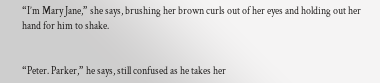“I’m Mary Jane,” she says, brushing her brown curls out of her eyes and holding out her hand for him to shake.


“Peter. Parker,” he says, still confused as he takes her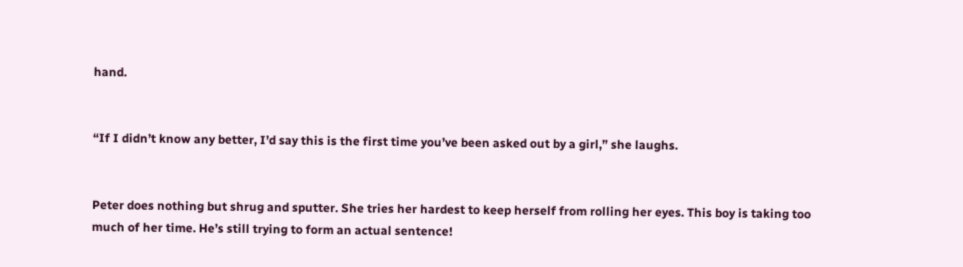hand.


“If I didn’t know any better, I’d say this is the first time you’ve been asked out by a girl,” she laughs.


Peter does nothing but shrug and sputter. She tries her hardest to keep herself from rolling her eyes. This boy is taking too much of her time. He’s still trying to form an actual sentence!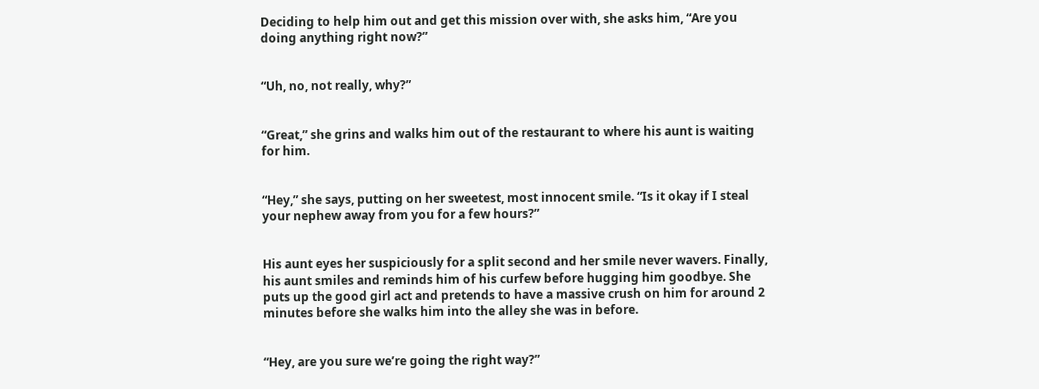Deciding to help him out and get this mission over with, she asks him, “Are you doing anything right now?”


“Uh, no, not really, why?”


“Great,” she grins and walks him out of the restaurant to where his aunt is waiting for him.


“Hey,” she says, putting on her sweetest, most innocent smile. “Is it okay if I steal your nephew away from you for a few hours?”


His aunt eyes her suspiciously for a split second and her smile never wavers. Finally, his aunt smiles and reminds him of his curfew before hugging him goodbye. She puts up the good girl act and pretends to have a massive crush on him for around 2 minutes before she walks him into the alley she was in before.


“Hey, are you sure we’re going the right way?”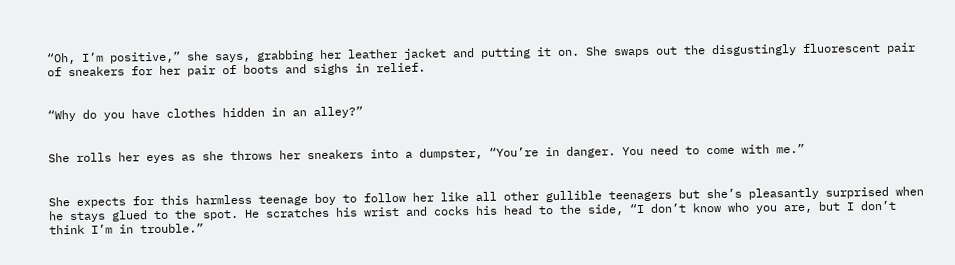“Oh, I’m positive,” she says, grabbing her leather jacket and putting it on. She swaps out the disgustingly fluorescent pair of sneakers for her pair of boots and sighs in relief.


“Why do you have clothes hidden in an alley?”


She rolls her eyes as she throws her sneakers into a dumpster, “You’re in danger. You need to come with me.”


She expects for this harmless teenage boy to follow her like all other gullible teenagers but she’s pleasantly surprised when he stays glued to the spot. He scratches his wrist and cocks his head to the side, “I don’t know who you are, but I don’t think I’m in trouble.”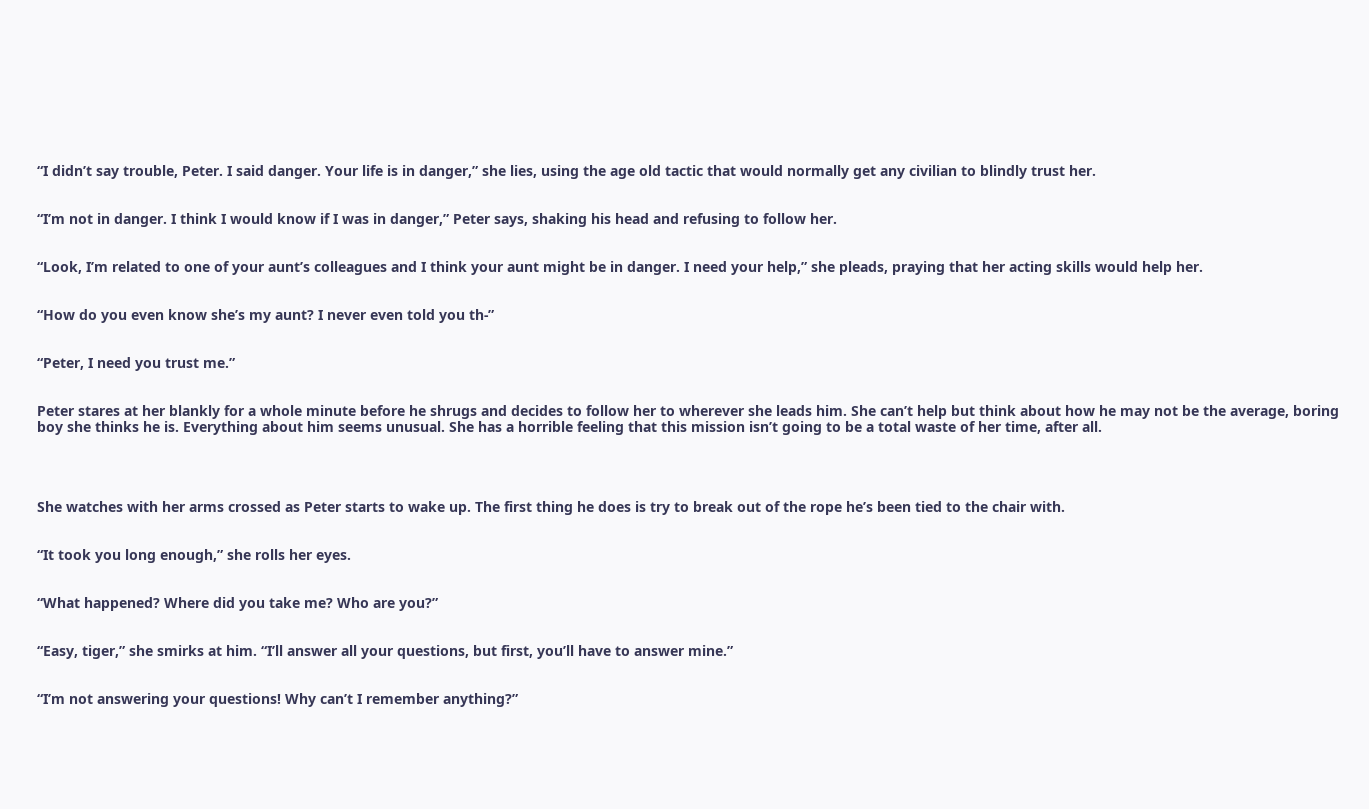“I didn’t say trouble, Peter. I said danger. Your life is in danger,” she lies, using the age old tactic that would normally get any civilian to blindly trust her.


“I’m not in danger. I think I would know if I was in danger,” Peter says, shaking his head and refusing to follow her.


“Look, I’m related to one of your aunt’s colleagues and I think your aunt might be in danger. I need your help,” she pleads, praying that her acting skills would help her.


“How do you even know she’s my aunt? I never even told you th-”


“Peter, I need you trust me.”


Peter stares at her blankly for a whole minute before he shrugs and decides to follow her to wherever she leads him. She can’t help but think about how he may not be the average, boring boy she thinks he is. Everything about him seems unusual. She has a horrible feeling that this mission isn’t going to be a total waste of her time, after all.




She watches with her arms crossed as Peter starts to wake up. The first thing he does is try to break out of the rope he’s been tied to the chair with.


“It took you long enough,” she rolls her eyes.


“What happened? Where did you take me? Who are you?”


“Easy, tiger,” she smirks at him. “I’ll answer all your questions, but first, you’ll have to answer mine.”


“I’m not answering your questions! Why can’t I remember anything?”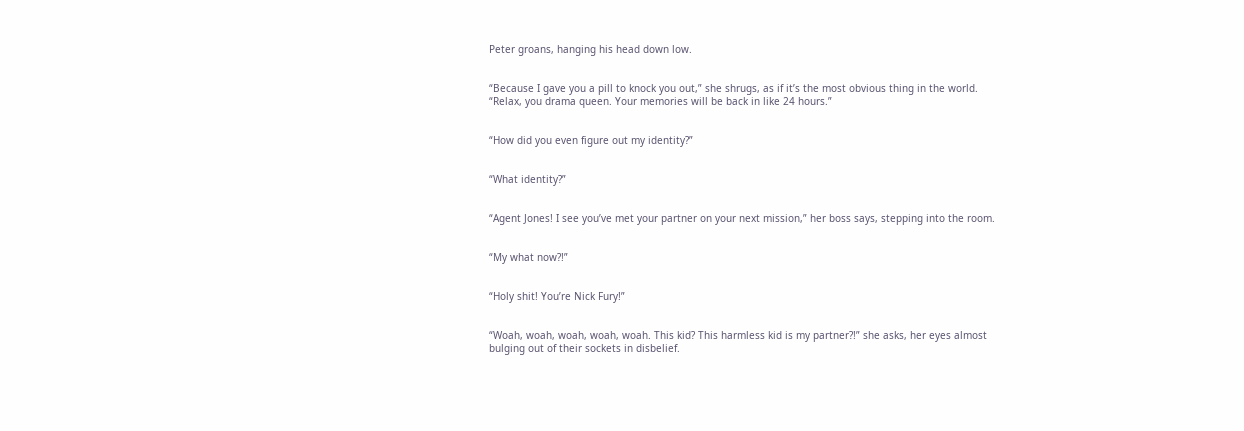Peter groans, hanging his head down low.


“Because I gave you a pill to knock you out,” she shrugs, as if it’s the most obvious thing in the world. “Relax, you drama queen. Your memories will be back in like 24 hours.”


“How did you even figure out my identity?”


“What identity?”


“Agent Jones! I see you’ve met your partner on your next mission,” her boss says, stepping into the room.


“My what now?!”


“Holy shit! You’re Nick Fury!”


“Woah, woah, woah, woah, woah. This kid? This harmless kid is my partner?!” she asks, her eyes almost bulging out of their sockets in disbelief.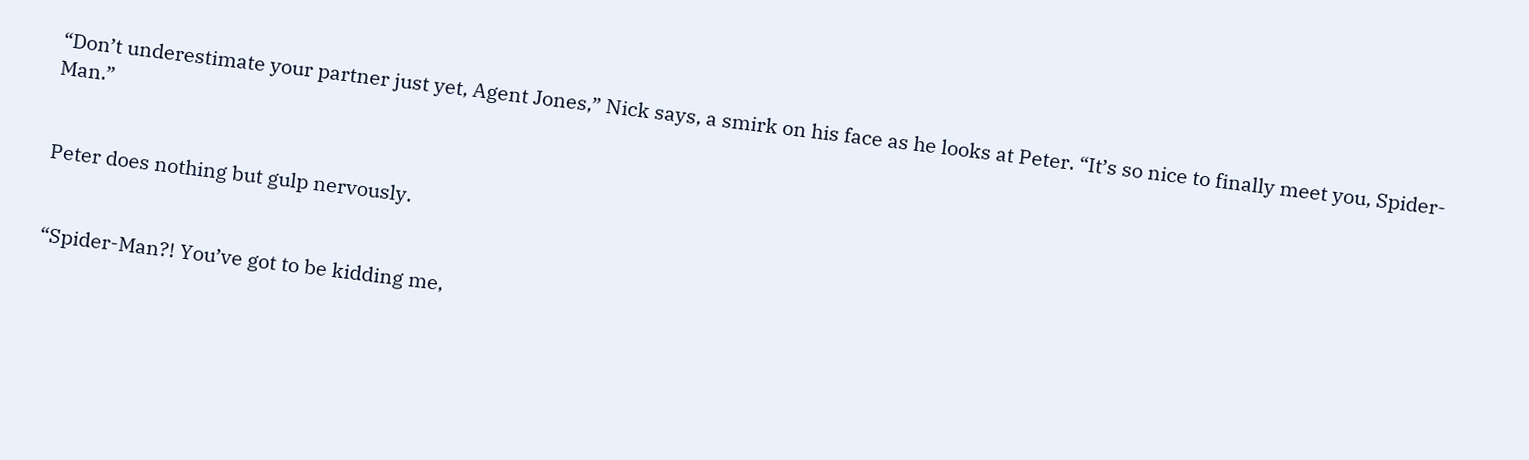“Don’t underestimate your partner just yet, Agent Jones,” Nick says, a smirk on his face as he looks at Peter. “It’s so nice to finally meet you, Spider-Man.”


Peter does nothing but gulp nervously.


“Spider-Man?! You’ve got to be kidding me,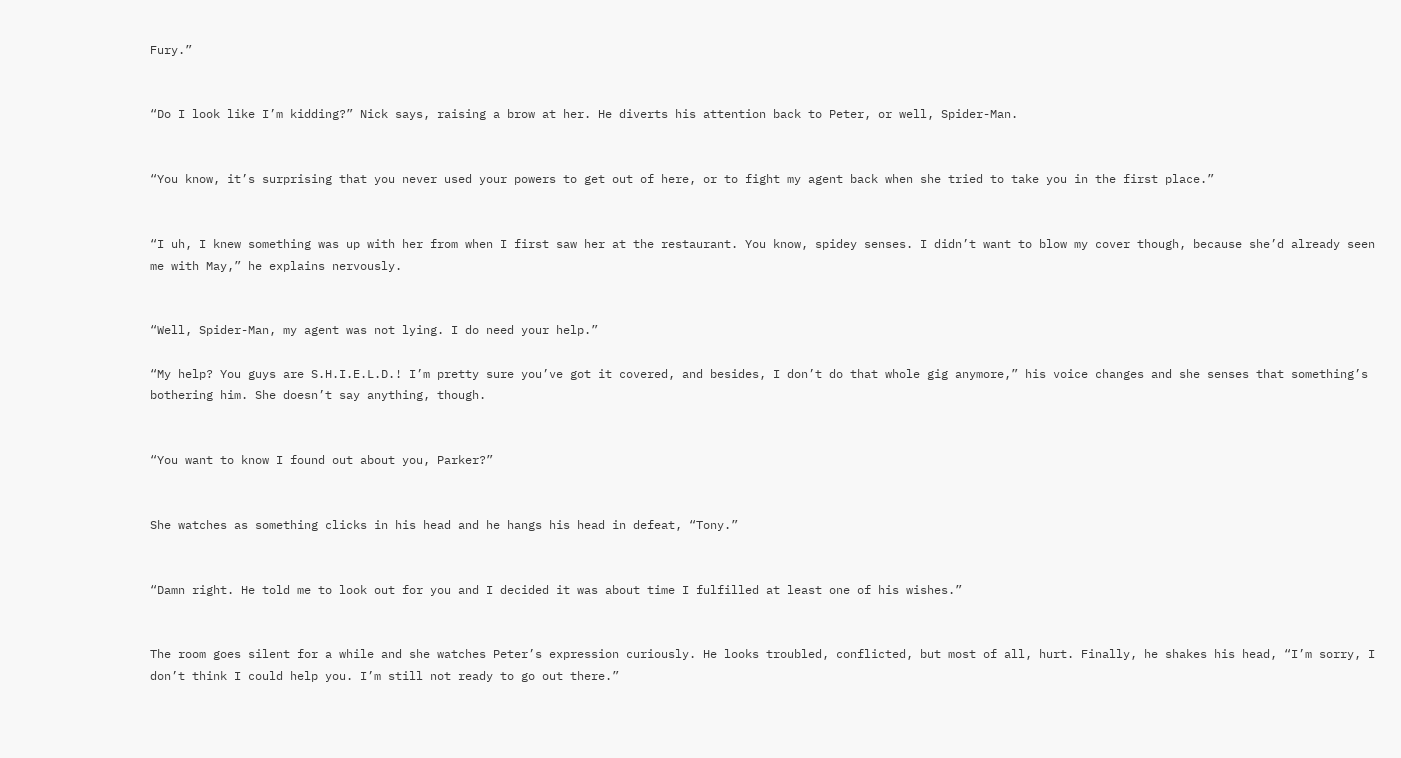Fury.”


“Do I look like I’m kidding?” Nick says, raising a brow at her. He diverts his attention back to Peter, or well, Spider-Man.


“You know, it’s surprising that you never used your powers to get out of here, or to fight my agent back when she tried to take you in the first place.”


“I uh, I knew something was up with her from when I first saw her at the restaurant. You know, spidey senses. I didn’t want to blow my cover though, because she’d already seen me with May,” he explains nervously.


“Well, Spider-Man, my agent was not lying. I do need your help.”

“My help? You guys are S.H.I.E.L.D.! I’m pretty sure you’ve got it covered, and besides, I don’t do that whole gig anymore,” his voice changes and she senses that something’s bothering him. She doesn’t say anything, though.


“You want to know I found out about you, Parker?”


She watches as something clicks in his head and he hangs his head in defeat, “Tony.”


“Damn right. He told me to look out for you and I decided it was about time I fulfilled at least one of his wishes.”


The room goes silent for a while and she watches Peter’s expression curiously. He looks troubled, conflicted, but most of all, hurt. Finally, he shakes his head, “I’m sorry, I don’t think I could help you. I’m still not ready to go out there.”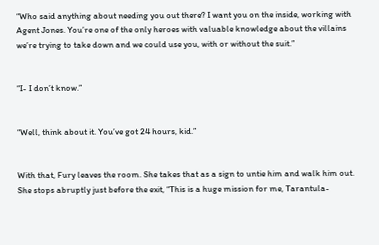“Who said anything about needing you out there? I want you on the inside, working with Agent Jones. You’re one of the only heroes with valuable knowledge about the villains we’re trying to take down and we could use you, with or without the suit.”


“I- I don’t know.”


“Well, think about it. You’ve got 24 hours, kid.”


With that, Fury leaves the room. She takes that as a sign to untie him and walk him out. She stops abruptly just before the exit, “This is a huge mission for me, Tarantula-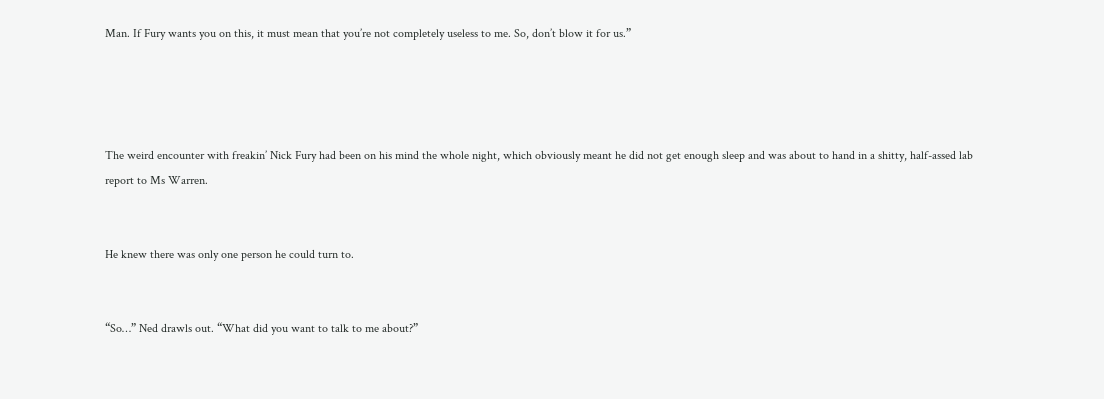Man. If Fury wants you on this, it must mean that you’re not completely useless to me. So, don’t blow it for us.”




The weird encounter with freakin’ Nick Fury had been on his mind the whole night, which obviously meant he did not get enough sleep and was about to hand in a shitty, half-assed lab report to Ms Warren.


He knew there was only one person he could turn to.


“So…” Ned drawls out. “What did you want to talk to me about?”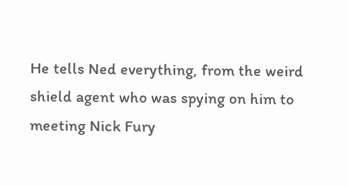He tells Ned everything, from the weird shield agent who was spying on him to meeting Nick Fury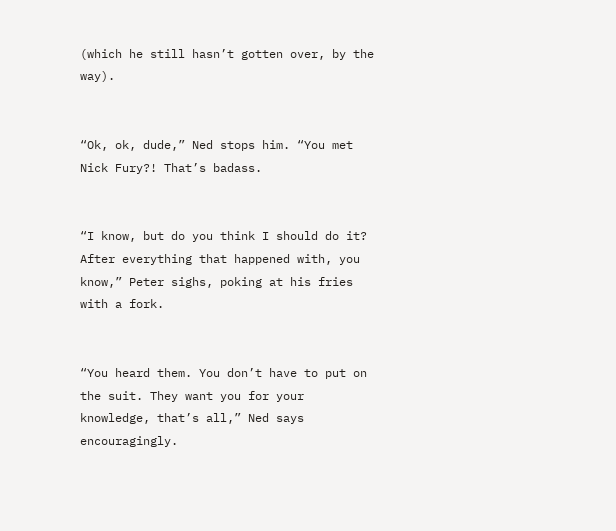(which he still hasn’t gotten over, by the way).


“Ok, ok, dude,” Ned stops him. “You met Nick Fury?! That’s badass.


“I know, but do you think I should do it? After everything that happened with, you know,” Peter sighs, poking at his fries with a fork.


“You heard them. You don’t have to put on the suit. They want you for your knowledge, that’s all,” Ned says encouragingly.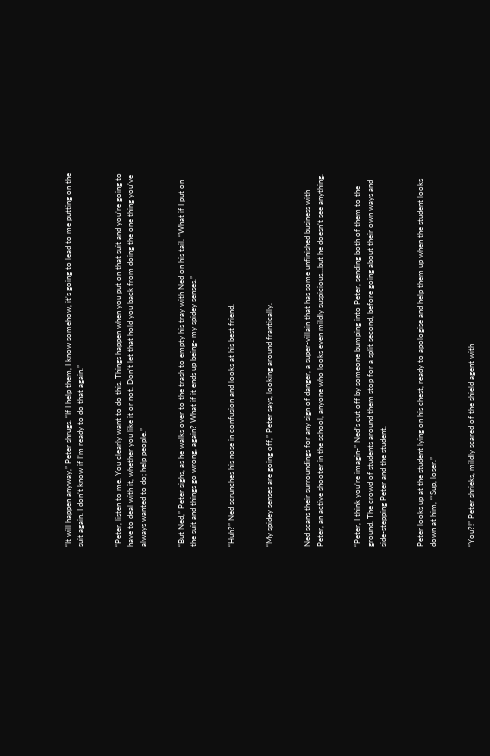“It will happen anyway,” Peter shrugs. “If I help them, I know somehow, it’s going to lead to me putting on the suit again. I don’t know if I’m ready to do that again.”


“Peter, listen to me. You clearly want to do this. Things happen when you put on that suit and you’re going to have to deal with it, whether you like it or not. Don’t let that hold you back from doing the one thing you’ve always wanted to do; help people.”


“But Ned,” Peter sighs, as he walks over to the trash to empty his tray with Ned on his tail. “What if I put on the suit and things go wrong, again? What if it ends up being- my spidey senses.”


“Huh?” Ned scrunches his nose in confusion and looks at his best friend.


“My spidey senses are going off,” Peter says, looking around frantically.


Ned scans their surroundings for any sign of danger, a super-villain that has some unfinished business with Peter, an active shooter in the school, anyone who looks even mildly suspicious...but he doesn’t see anything.


“Peter, I think you’re imagin-” Ned’s cut off by someone bumping into Peter, sending both of them to the ground. The crowd of students around them stop for a split second, before going about their own ways and side-stepping Peter and the student.


Peter looks up at the student lying on his chest, ready to apologise and help them up when the student looks down at him, “‘Sup, loser.”


“You?!” Peter shrieks, mildly scared of the shield agent with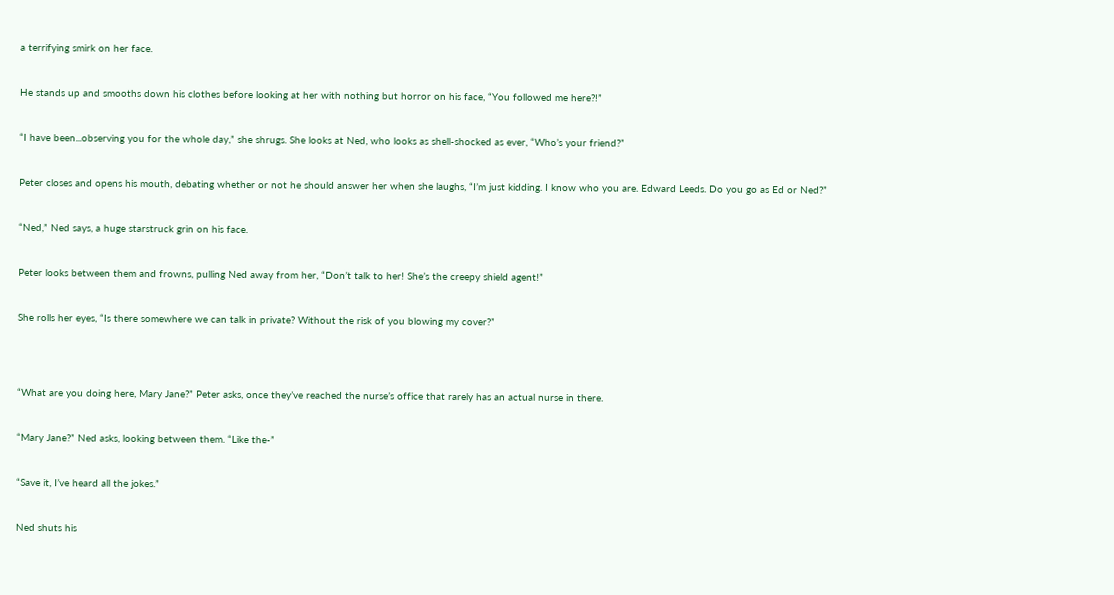a terrifying smirk on her face.


He stands up and smooths down his clothes before looking at her with nothing but horror on his face, “You followed me here?!”


“I have been...observing you for the whole day,” she shrugs. She looks at Ned, who looks as shell-shocked as ever, “Who’s your friend?”


Peter closes and opens his mouth, debating whether or not he should answer her when she laughs, “I’m just kidding. I know who you are. Edward Leeds. Do you go as Ed or Ned?”


“Ned,” Ned says, a huge starstruck grin on his face.


Peter looks between them and frowns, pulling Ned away from her, “Don’t talk to her! She’s the creepy shield agent!”


She rolls her eyes, “Is there somewhere we can talk in private? Without the risk of you blowing my cover?”




“What are you doing here, Mary Jane?” Peter asks, once they’ve reached the nurse’s office that rarely has an actual nurse in there.


“Mary Jane?” Ned asks, looking between them. “Like the-”


“Save it, I’ve heard all the jokes.”


Ned shuts his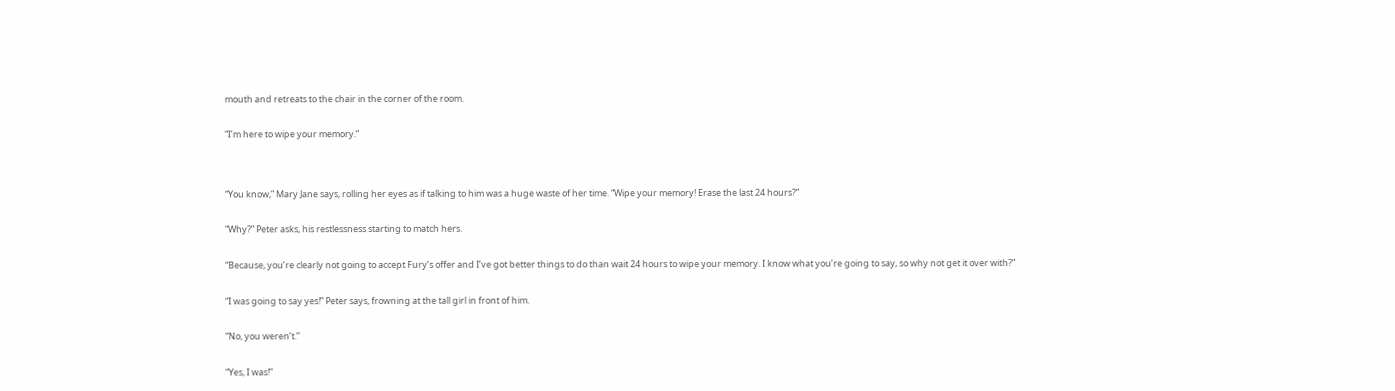mouth and retreats to the chair in the corner of the room.


“I’m here to wipe your memory.”




“You know,” Mary Jane says, rolling her eyes as if talking to him was a huge waste of her time. “Wipe your memory! Erase the last 24 hours?”


“Why?” Peter asks, his restlessness starting to match hers.


“Because, you’re clearly not going to accept Fury’s offer and I’ve got better things to do than wait 24 hours to wipe your memory. I know what you’re going to say, so why not get it over with?”


“I was going to say yes!” Peter says, frowning at the tall girl in front of him.


“No, you weren’t.”


“Yes, I was!”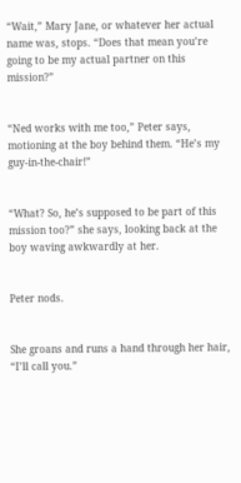“Wait,” Mary Jane, or whatever her actual name was, stops. “Does that mean you’re going to be my actual partner on this mission?”


“Ned works with me too,” Peter says, motioning at the boy behind them. “He’s my guy-in-the-chair!”


“What? So, he’s supposed to be part of this mission too?” she says, looking back at the boy waving awkwardly at her.


Peter nods.


She groans and runs a hand through her hair, “I’ll call you.”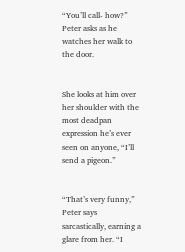“You’ll call- how?” Peter asks as he watches her walk to the door.


She looks at him over her shoulder with the most deadpan expression he’s ever seen on anyone, “I’ll send a pigeon.”


“That’s very funny,” Peter says sarcastically, earning a glare from her. “I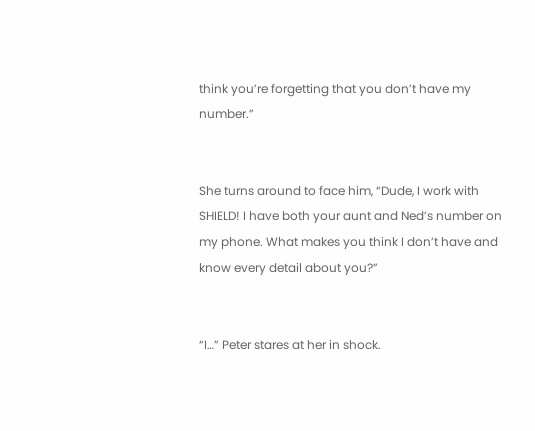think you’re forgetting that you don’t have my number.”


She turns around to face him, “Dude, I work with SHIELD! I have both your aunt and Ned’s number on my phone. What makes you think I don’t have and know every detail about you?”


“I…” Peter stares at her in shock.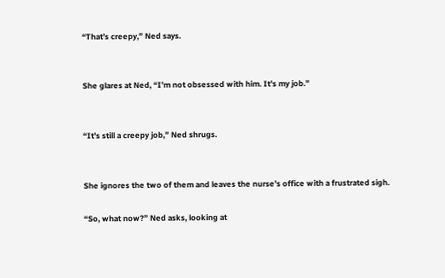“That’s creepy,” Ned says.


She glares at Ned, “I’m not obsessed with him. It’s my job.”


“It’s still a creepy job,” Ned shrugs.


She ignores the two of them and leaves the nurse’s office with a frustrated sigh.

“So, what now?” Ned asks, looking at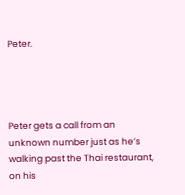Peter.




Peter gets a call from an unknown number just as he’s walking past the Thai restaurant, on his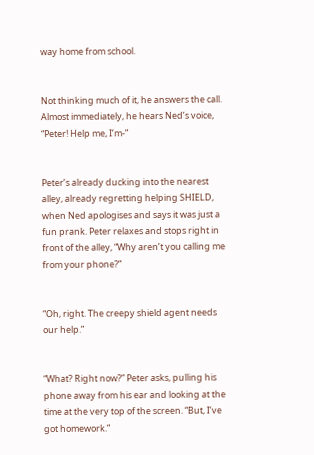way home from school.


Not thinking much of it, he answers the call. Almost immediately, he hears Ned’s voice, “Peter! Help me, I’m-”


Peter’s already ducking into the nearest alley, already regretting helping SHIELD, when Ned apologises and says it was just a fun prank. Peter relaxes and stops right in front of the alley, “Why aren’t you calling me from your phone?”


“Oh, right. The creepy shield agent needs our help.”


“What? Right now?” Peter asks, pulling his phone away from his ear and looking at the time at the very top of the screen. “But, I’ve got homework.”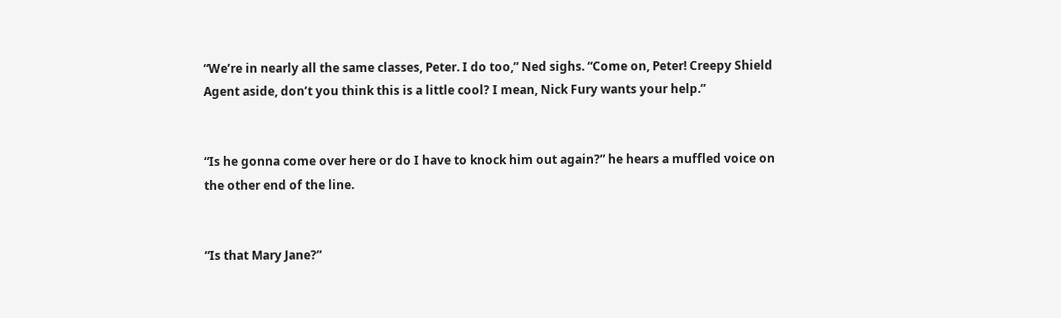“We’re in nearly all the same classes, Peter. I do too,” Ned sighs. “Come on, Peter! Creepy Shield Agent aside, don’t you think this is a little cool? I mean, Nick Fury wants your help.”


“Is he gonna come over here or do I have to knock him out again?” he hears a muffled voice on the other end of the line.


“Is that Mary Jane?”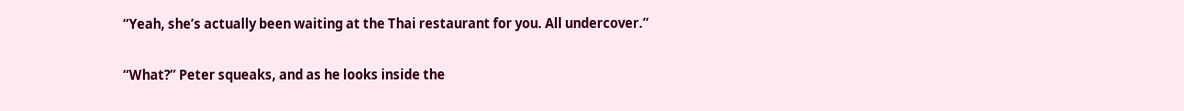“Yeah, she’s actually been waiting at the Thai restaurant for you. All undercover.”


“What?” Peter squeaks, and as he looks inside the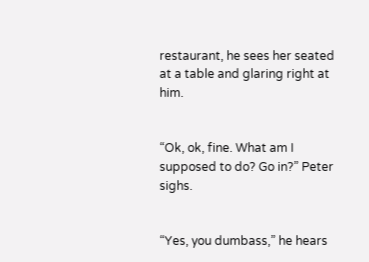restaurant, he sees her seated at a table and glaring right at him.


“Ok, ok, fine. What am I supposed to do? Go in?” Peter sighs.


“Yes, you dumbass,” he hears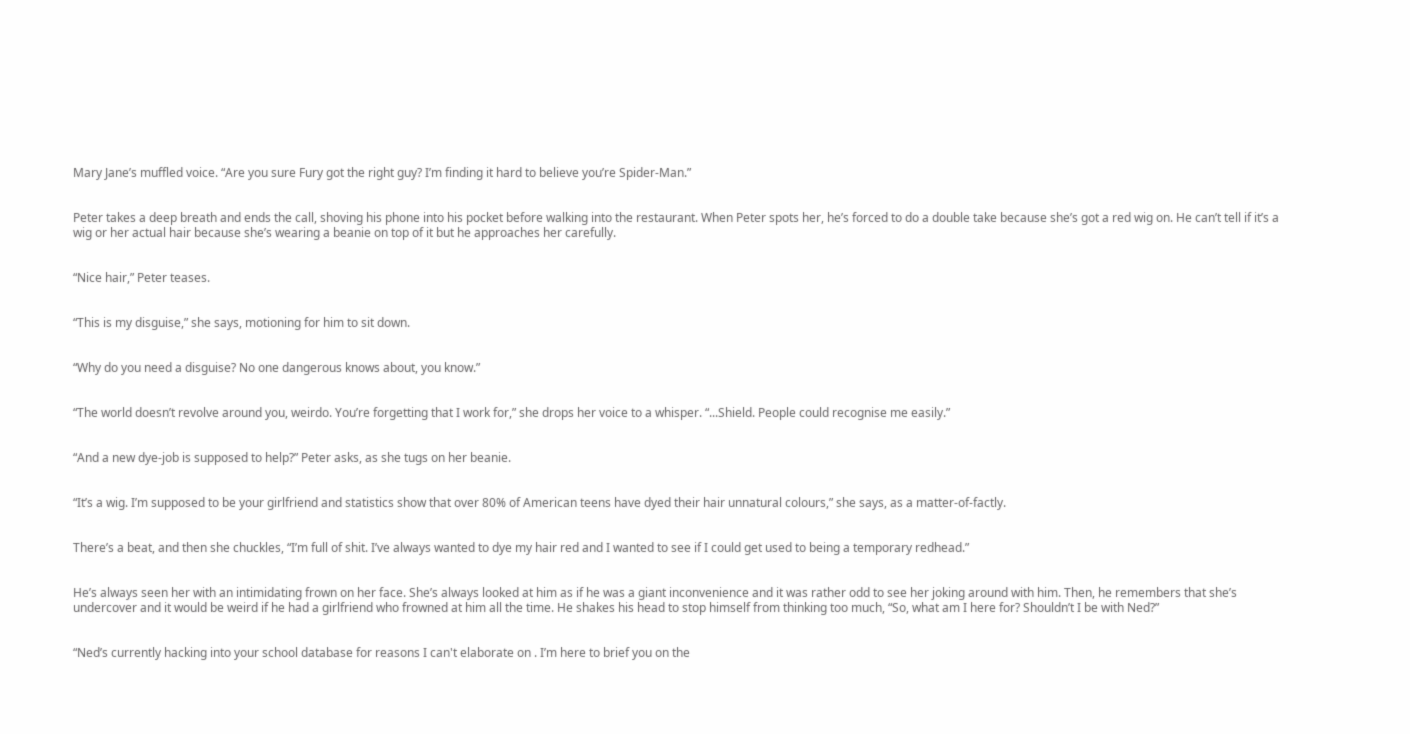Mary Jane’s muffled voice. “Are you sure Fury got the right guy? I’m finding it hard to believe you’re Spider-Man.”


Peter takes a deep breath and ends the call, shoving his phone into his pocket before walking into the restaurant. When Peter spots her, he’s forced to do a double take because she’s got a red wig on. He can’t tell if it’s a wig or her actual hair because she’s wearing a beanie on top of it but he approaches her carefully.


“Nice hair,” Peter teases.


“This is my disguise,” she says, motioning for him to sit down.


“Why do you need a disguise? No one dangerous knows about, you know.”


“The world doesn’t revolve around you, weirdo. You’re forgetting that I work for,” she drops her voice to a whisper. “...Shield. People could recognise me easily.”


“And a new dye-job is supposed to help?” Peter asks, as she tugs on her beanie.


“It’s a wig. I’m supposed to be your girlfriend and statistics show that over 80% of American teens have dyed their hair unnatural colours,” she says, as a matter-of-factly.


There’s a beat, and then she chuckles, “I’m full of shit. I’ve always wanted to dye my hair red and I wanted to see if I could get used to being a temporary redhead.”


He’s always seen her with an intimidating frown on her face. She’s always looked at him as if he was a giant inconvenience and it was rather odd to see her joking around with him. Then, he remembers that she’s undercover and it would be weird if he had a girlfriend who frowned at him all the time. He shakes his head to stop himself from thinking too much, “So, what am I here for? Shouldn’t I be with Ned?”


“Ned’s currently hacking into your school database for reasons I can't elaborate on . I’m here to brief you on the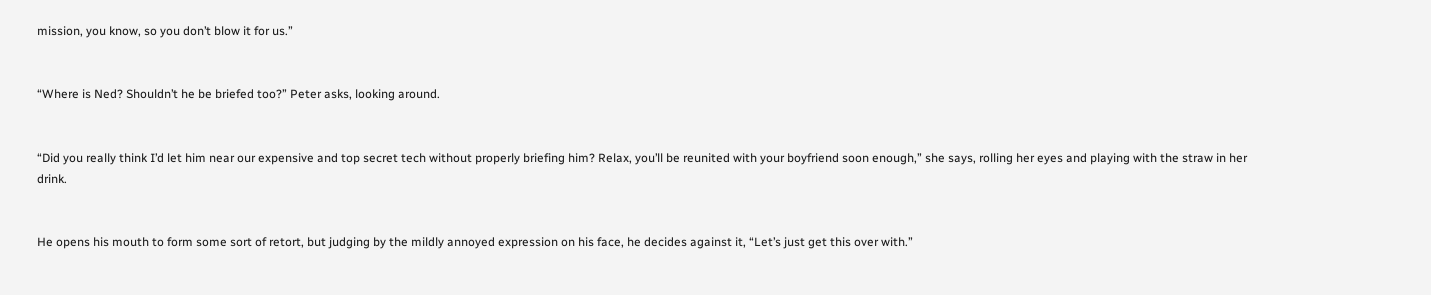mission, you know, so you don’t blow it for us.”


“Where is Ned? Shouldn’t he be briefed too?” Peter asks, looking around.


“Did you really think I’d let him near our expensive and top secret tech without properly briefing him? Relax, you’ll be reunited with your boyfriend soon enough,” she says, rolling her eyes and playing with the straw in her drink.


He opens his mouth to form some sort of retort, but judging by the mildly annoyed expression on his face, he decides against it, “Let’s just get this over with.”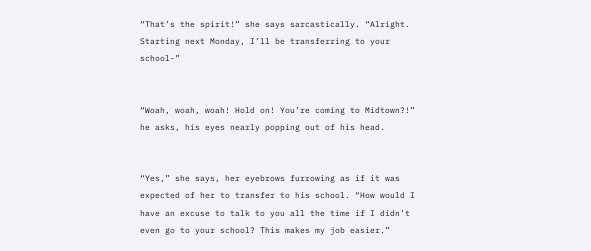“That’s the spirit!” she says sarcastically. “Alright. Starting next Monday, I’ll be transferring to your school-”


“Woah, woah, woah! Hold on! You’re coming to Midtown?!” he asks, his eyes nearly popping out of his head.


“Yes,” she says, her eyebrows furrowing as if it was expected of her to transfer to his school. “How would I have an excuse to talk to you all the time if I didn’t even go to your school? This makes my job easier.”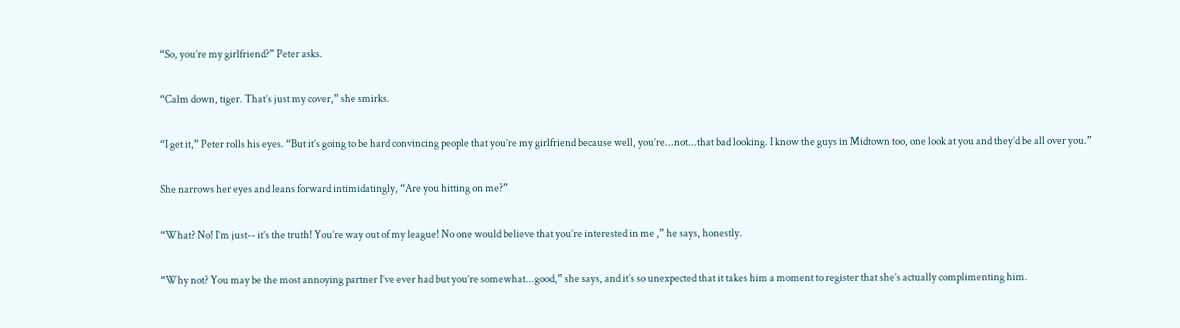“So, you’re my girlfriend?” Peter asks.


“Calm down, tiger. That’s just my cover,” she smirks.


“I get it,” Peter rolls his eyes. “But it’s going to be hard convincing people that you’re my girlfriend because well, you’re...not...that bad looking. I know the guys in Midtown too, one look at you and they’d be all over you.”


She narrows her eyes and leans forward intimidatingly, “Are you hitting on me?”


“What? No! I’m just-- it’s the truth! You’re way out of my league! No one would believe that you’re interested in me ,” he says, honestly.


“Why not? You may be the most annoying partner I’ve ever had but you’re somewhat...good,” she says, and it’s so unexpected that it takes him a moment to register that she’s actually complimenting him.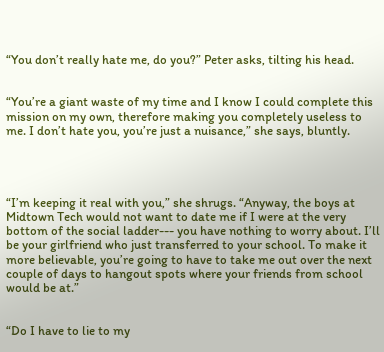“You don’t really hate me, do you?” Peter asks, tilting his head.


“You’re a giant waste of my time and I know I could complete this mission on my own, therefore making you completely useless to me. I don’t hate you, you’re just a nuisance,” she says, bluntly.




“I’m keeping it real with you,” she shrugs. “Anyway, the boys at Midtown Tech would not want to date me if I were at the very bottom of the social ladder--- you have nothing to worry about. I’ll be your girlfriend who just transferred to your school. To make it more believable, you’re going to have to take me out over the next couple of days to hangout spots where your friends from school would be at.”


“Do I have to lie to my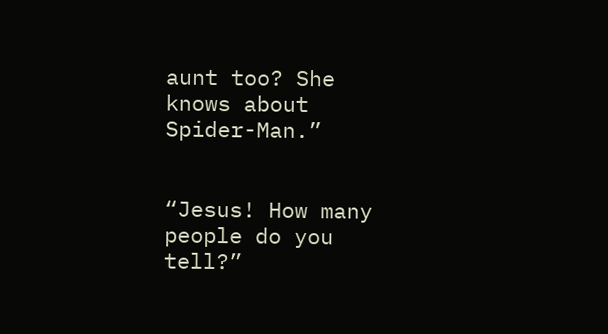aunt too? She knows about Spider-Man.”


“Jesus! How many people do you tell?”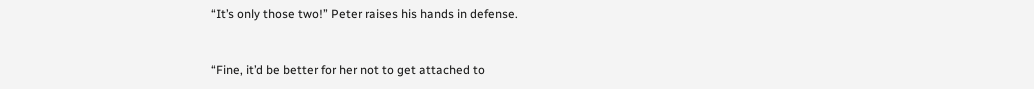“It’s only those two!” Peter raises his hands in defense.


“Fine, it’d be better for her not to get attached to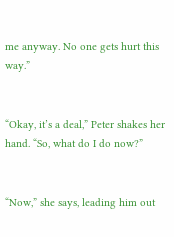me anyway. No one gets hurt this way.”


“Okay, it’s a deal,” Peter shakes her hand. “So, what do I do now?”


“Now,” she says, leading him out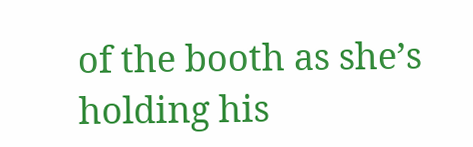of the booth as she’s holding his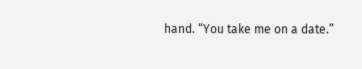hand. “You take me on a date.”